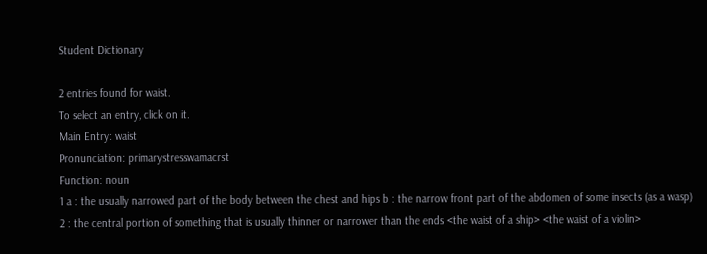Student Dictionary

2 entries found for waist.
To select an entry, click on it.
Main Entry: waist
Pronunciation: primarystresswamacrst
Function: noun
1 a : the usually narrowed part of the body between the chest and hips b : the narrow front part of the abdomen of some insects (as a wasp)
2 : the central portion of something that is usually thinner or narrower than the ends <the waist of a ship> <the waist of a violin>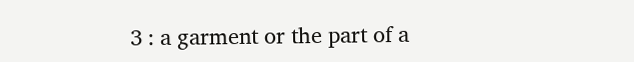3 : a garment or the part of a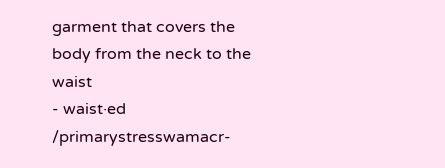garment that covers the body from the neck to the waist
- waist·ed /primarystresswamacr-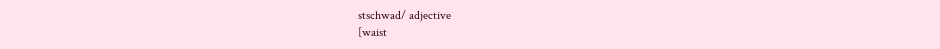stschwad/ adjective
[waist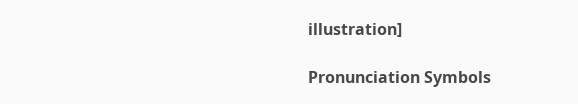illustration]

Pronunciation Symbols